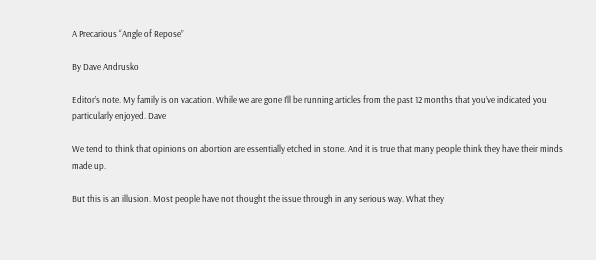A Precarious “Angle of Repose”

By Dave Andrusko

Editor’s note. My family is on vacation. While we are gone I’ll be running articles from the past 12 months that you’ve indicated you particularly enjoyed. Dave

We tend to think that opinions on abortion are essentially etched in stone. And it is true that many people think they have their minds made up.

But this is an illusion. Most people have not thought the issue through in any serious way. What they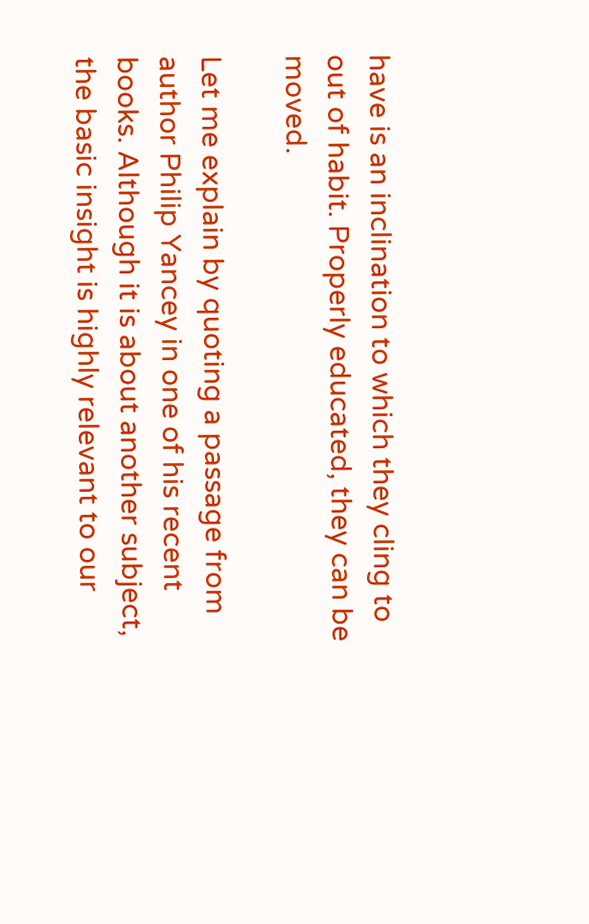have is an inclination to which they cling to out of habit. Properly educated, they can be moved.

Let me explain by quoting a passage from author Philip Yancey in one of his recent books. Although it is about another subject, the basic insight is highly relevant to our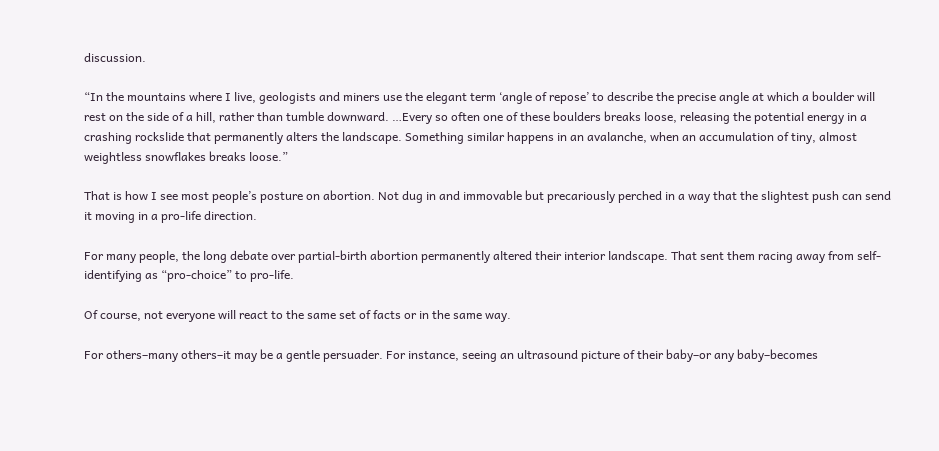discussion.

“In the mountains where I live, geologists and miners use the elegant term ‘angle of repose’ to describe the precise angle at which a boulder will rest on the side of a hill, rather than tumble downward. …Every so often one of these boulders breaks loose, releasing the potential energy in a crashing rockslide that permanently alters the landscape. Something similar happens in an avalanche, when an accumulation of tiny, almost weightless snowflakes breaks loose.”

That is how I see most people’s posture on abortion. Not dug in and immovable but precariously perched in a way that the slightest push can send it moving in a pro-life direction.

For many people, the long debate over partial-birth abortion permanently altered their interior landscape. That sent them racing away from self-identifying as “pro-choice” to pro-life.

Of course, not everyone will react to the same set of facts or in the same way.

For others–many others–it may be a gentle persuader. For instance, seeing an ultrasound picture of their baby–or any baby–becomes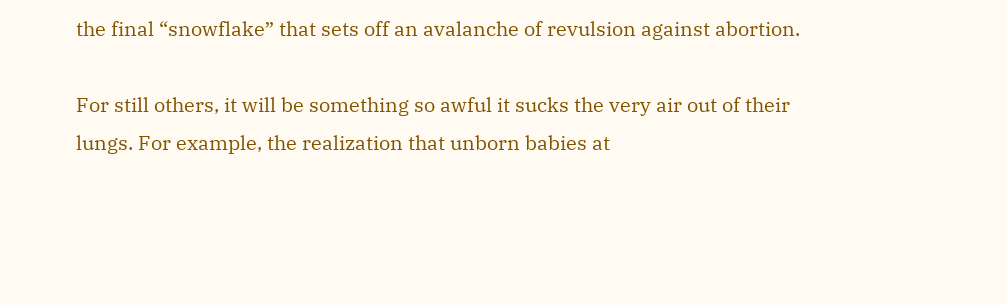the final “snowflake” that sets off an avalanche of revulsion against abortion.

For still others, it will be something so awful it sucks the very air out of their lungs. For example, the realization that unborn babies at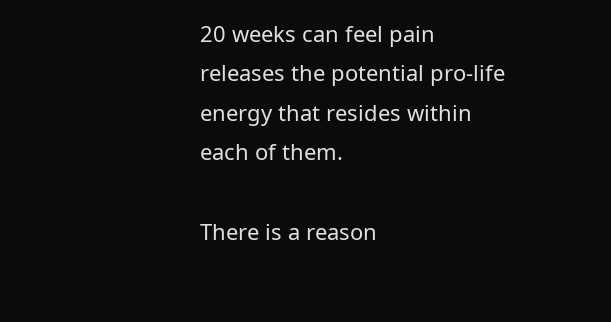20 weeks can feel pain releases the potential pro-life energy that resides within each of them.

There is a reason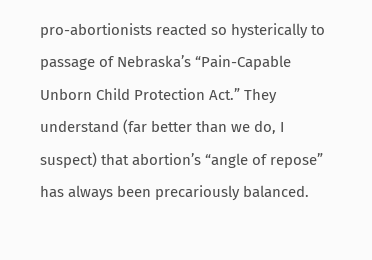pro-abortionists reacted so hysterically to passage of Nebraska’s “Pain-Capable Unborn Child Protection Act.” They understand (far better than we do, I suspect) that abortion’s “angle of repose” has always been precariously balanced.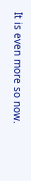It is even more so now.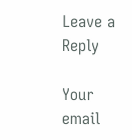Leave a Reply

Your email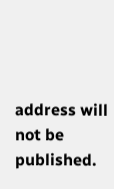address will not be published.